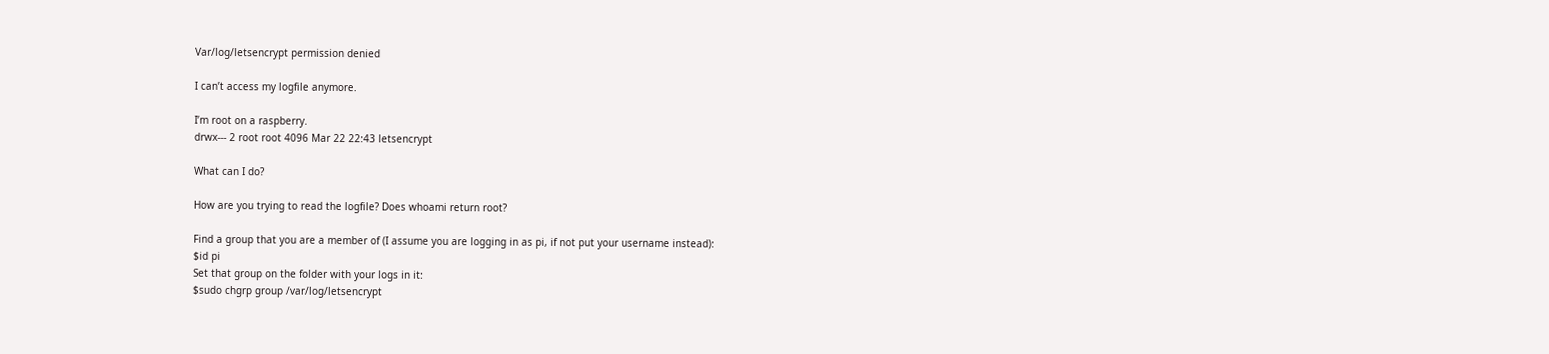Var/log/letsencrypt permission denied

I can’t access my logfile anymore.

I’m root on a raspberry.
drwx--- 2 root root 4096 Mar 22 22:43 letsencrypt

What can I do?

How are you trying to read the logfile? Does whoami return root?

Find a group that you are a member of (I assume you are logging in as pi, if not put your username instead):
$id pi
Set that group on the folder with your logs in it:
$sudo chgrp group /var/log/letsencrypt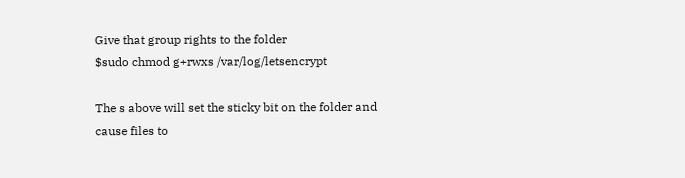Give that group rights to the folder
$sudo chmod g+rwxs /var/log/letsencrypt

The s above will set the sticky bit on the folder and cause files to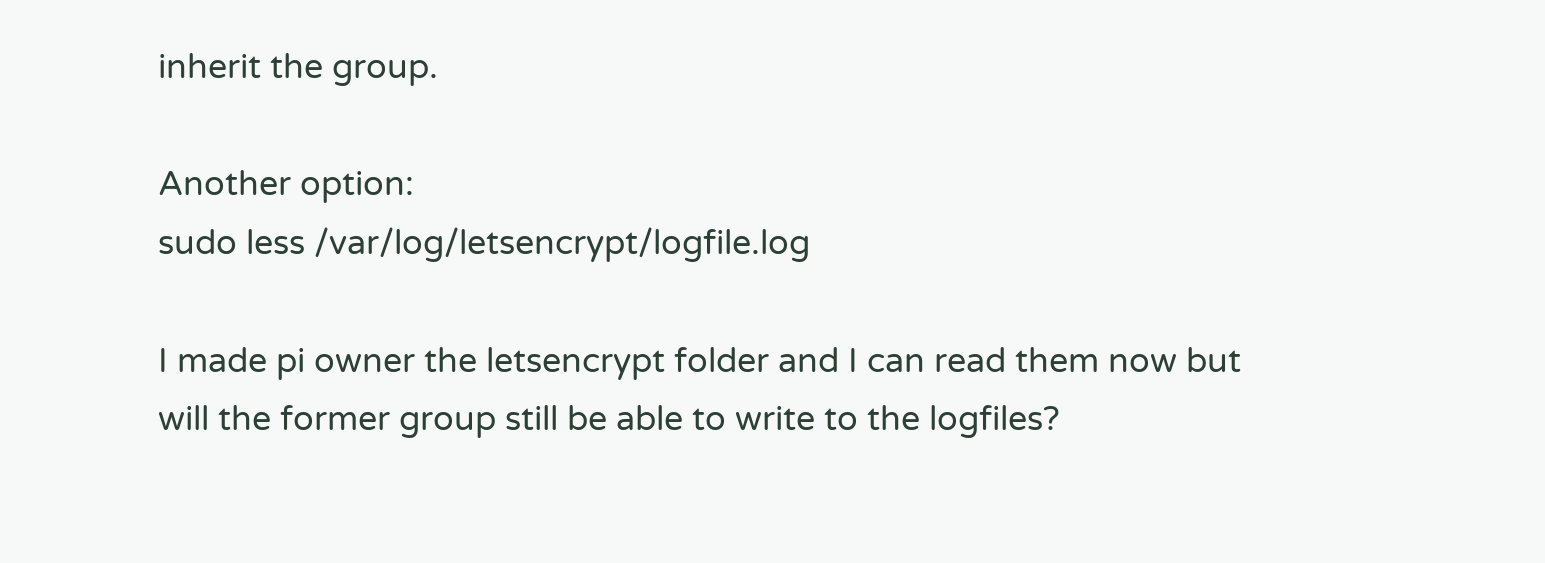inherit the group.

Another option:
sudo less /var/log/letsencrypt/logfile.log

I made pi owner the letsencrypt folder and I can read them now but will the former group still be able to write to the logfiles?